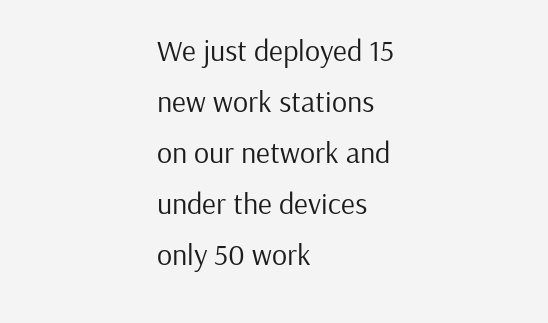We just deployed 15 new work stations on our network and under the devices only 50 work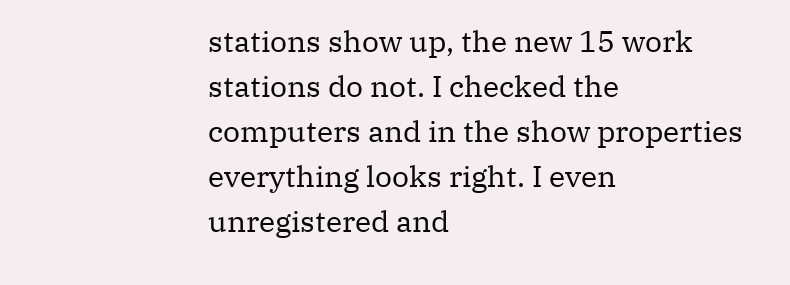stations show up, the new 15 work stations do not. I checked the computers and in the show properties everything looks right. I even unregistered and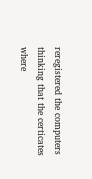reregistered the computers thinking that the certicates where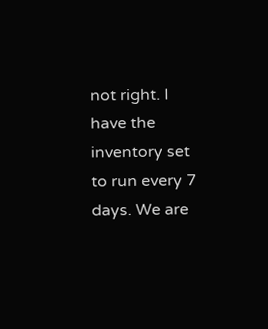not right. I have the inventory set to run every 7 days. We are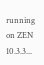running on ZEN 10.3.3...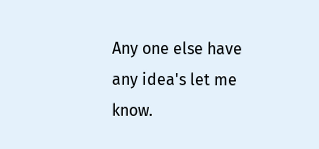Any one else have any idea's let me know.